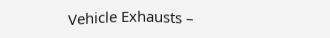Vehicle Exhausts –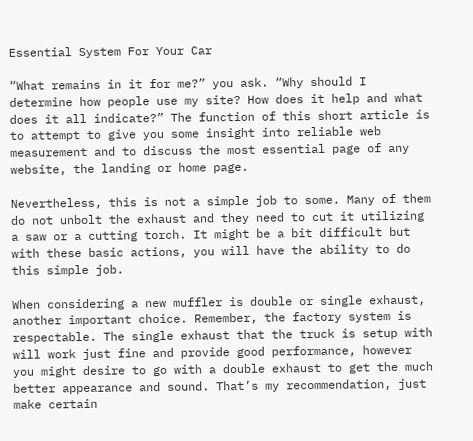Essential System For Your Car

“What remains in it for me?” you ask. “Why should I determine how people use my site? How does it help and what does it all indicate?” The function of this short article is to attempt to give you some insight into reliable web measurement and to discuss the most essential page of any website, the landing or home page.

Nevertheless, this is not a simple job to some. Many of them do not unbolt the exhaust and they need to cut it utilizing a saw or a cutting torch. It might be a bit difficult but with these basic actions, you will have the ability to do this simple job.

When considering a new muffler is double or single exhaust, another important choice. Remember, the factory system is respectable. The single exhaust that the truck is setup with will work just fine and provide good performance, however you might desire to go with a double exhaust to get the much better appearance and sound. That’s my recommendation, just make certain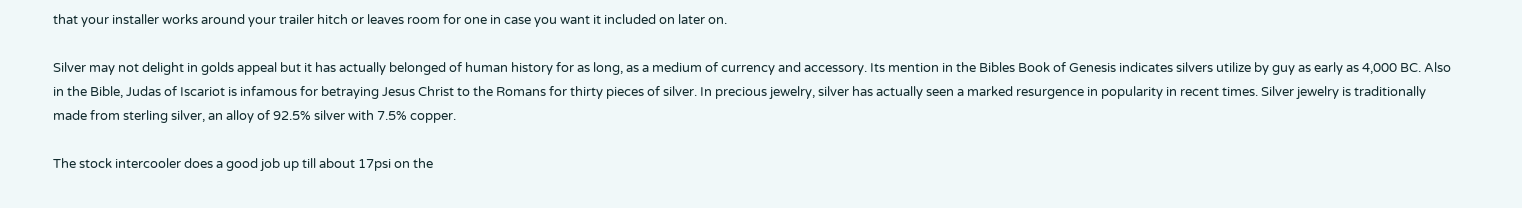that your installer works around your trailer hitch or leaves room for one in case you want it included on later on.

Silver may not delight in golds appeal but it has actually belonged of human history for as long, as a medium of currency and accessory. Its mention in the Bibles Book of Genesis indicates silvers utilize by guy as early as 4,000 BC. Also in the Bible, Judas of Iscariot is infamous for betraying Jesus Christ to the Romans for thirty pieces of silver. In precious jewelry, silver has actually seen a marked resurgence in popularity in recent times. Silver jewelry is traditionally made from sterling silver, an alloy of 92.5% silver with 7.5% copper.

The stock intercooler does a good job up till about 17psi on the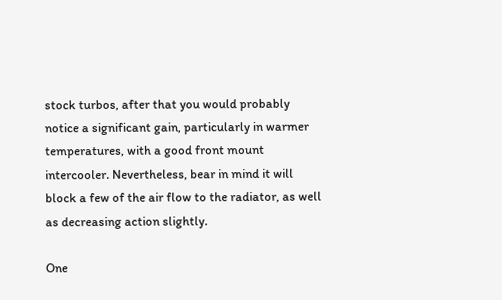stock turbos, after that you would probably notice a significant gain, particularly in warmer temperatures, with a good front mount intercooler. Nevertheless, bear in mind it will block a few of the air flow to the radiator, as well as decreasing action slightly.

One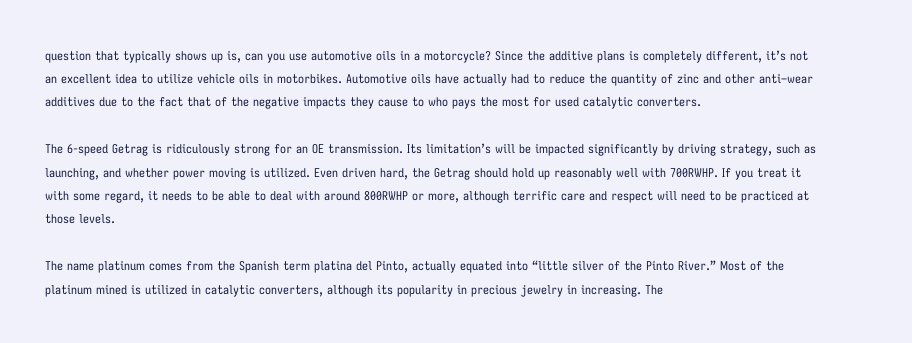question that typically shows up is, can you use automotive oils in a motorcycle? Since the additive plans is completely different, it’s not an excellent idea to utilize vehicle oils in motorbikes. Automotive oils have actually had to reduce the quantity of zinc and other anti–wear additives due to the fact that of the negative impacts they cause to who pays the most for used catalytic converters.

The 6-speed Getrag is ridiculously strong for an OE transmission. Its limitation’s will be impacted significantly by driving strategy, such as launching, and whether power moving is utilized. Even driven hard, the Getrag should hold up reasonably well with 700RWHP. If you treat it with some regard, it needs to be able to deal with around 800RWHP or more, although terrific care and respect will need to be practiced at those levels.

The name platinum comes from the Spanish term platina del Pinto, actually equated into “little silver of the Pinto River.” Most of the platinum mined is utilized in catalytic converters, although its popularity in precious jewelry in increasing. The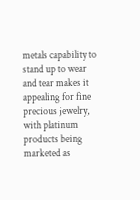metals capability to stand up to wear and tear makes it appealing for fine precious jewelry, with platinum products being marketed as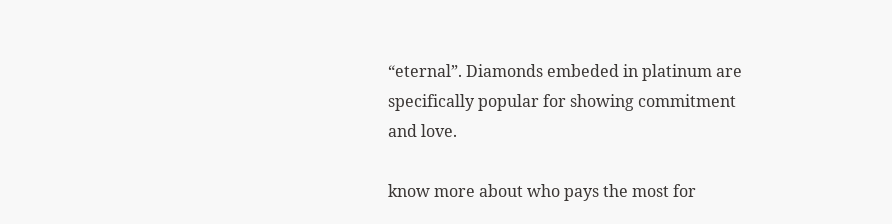“eternal”. Diamonds embeded in platinum are specifically popular for showing commitment and love.

know more about who pays the most for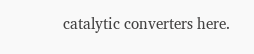catalytic converters here.